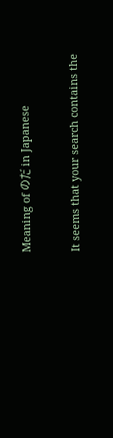Meaning of のだ in Japanese

It seems that your search contains the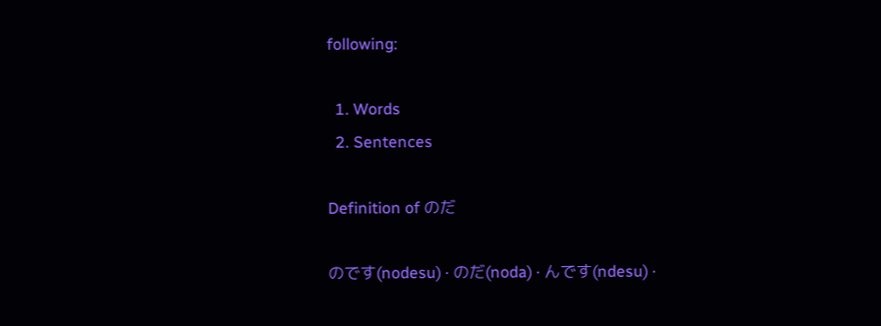following:

  1. Words
  2. Sentences

Definition of のだ

のです(nodesu) · のだ(noda) · んです(ndesu) ·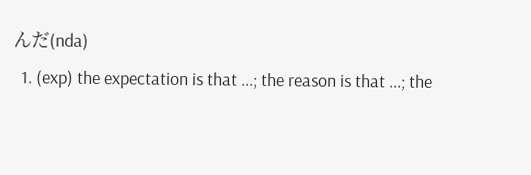んだ(nda)
  1. (exp) the expectation is that ...; the reason is that ...; the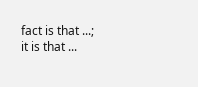fact is that ...; it is that ...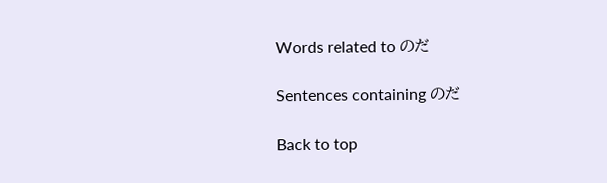Words related to のだ

Sentences containing のだ

Back to top